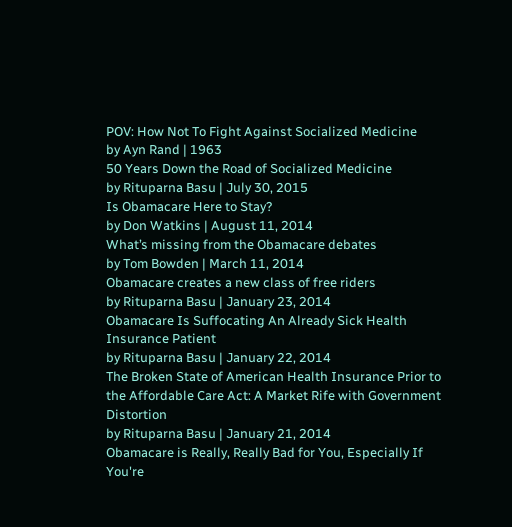POV: How Not To Fight Against Socialized Medicine
by Ayn Rand | 1963
50 Years Down the Road of Socialized Medicine
by Rituparna Basu | July 30, 2015
Is Obamacare Here to Stay?
by Don Watkins | August 11, 2014
What’s missing from the Obamacare debates
by Tom Bowden | March 11, 2014
Obamacare creates a new class of free riders
by Rituparna Basu | January 23, 2014
Obamacare Is Suffocating An Already Sick Health Insurance Patient
by Rituparna Basu | January 22, 2014
The Broken State of American Health Insurance Prior to the Affordable Care Act: A Market Rife with Government Distortion
by Rituparna Basu | January 21, 2014
Obamacare is Really, Really Bad for You, Especially If You're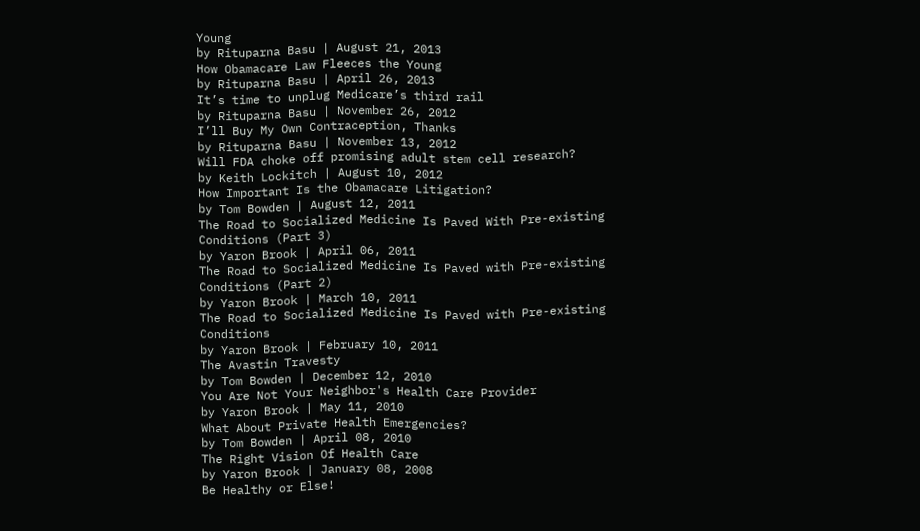Young
by Rituparna Basu | August 21, 2013
How Obamacare Law Fleeces the Young
by Rituparna Basu | April 26, 2013
It’s time to unplug Medicare’s third rail
by Rituparna Basu | November 26, 2012
I’ll Buy My Own Contraception, Thanks
by Rituparna Basu | November 13, 2012
Will FDA choke off promising adult stem cell research?
by Keith Lockitch | August 10, 2012
How Important Is the Obamacare Litigation?
by Tom Bowden | August 12, 2011
The Road to Socialized Medicine Is Paved With Pre-existing Conditions (Part 3)
by Yaron Brook | April 06, 2011
The Road to Socialized Medicine Is Paved with Pre-existing Conditions (Part 2)
by Yaron Brook | March 10, 2011
The Road to Socialized Medicine Is Paved with Pre-existing Conditions
by Yaron Brook | February 10, 2011
The Avastin Travesty
by Tom Bowden | December 12, 2010
You Are Not Your Neighbor's Health Care Provider
by Yaron Brook | May 11, 2010
What About Private Health Emergencies?
by Tom Bowden | April 08, 2010
The Right Vision Of Health Care
by Yaron Brook | January 08, 2008
Be Healthy or Else!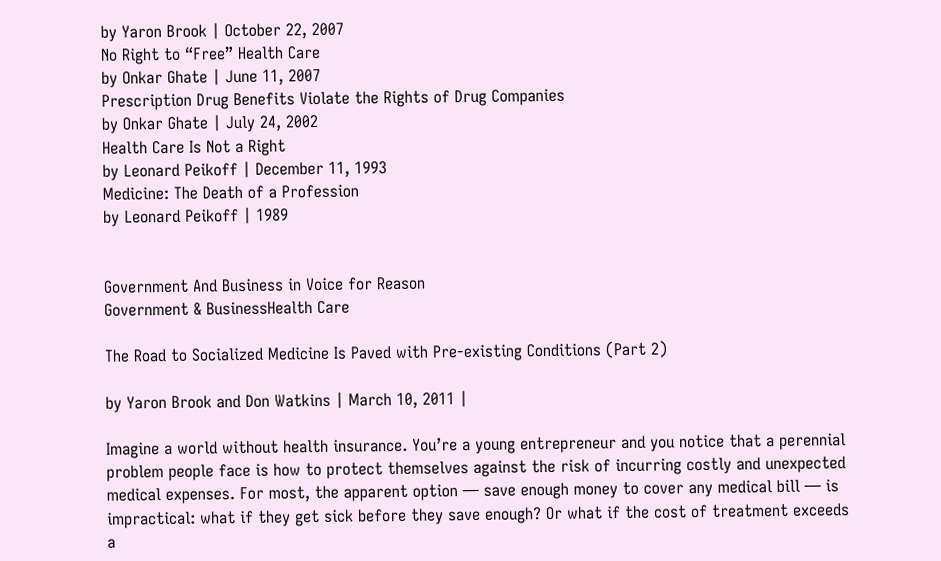by Yaron Brook | October 22, 2007
No Right to “Free” Health Care
by Onkar Ghate | June 11, 2007
Prescription Drug Benefits Violate the Rights of Drug Companies
by Onkar Ghate | July 24, 2002
Health Care Is Not a Right
by Leonard Peikoff | December 11, 1993
Medicine: The Death of a Profession
by Leonard Peikoff | 1989


Government And Business in Voice for Reason
Government & BusinessHealth Care

The Road to Socialized Medicine Is Paved with Pre-existing Conditions (Part 2)

by Yaron Brook and Don Watkins | March 10, 2011 |

Imagine a world without health insurance. You’re a young entrepreneur and you notice that a perennial problem people face is how to protect themselves against the risk of incurring costly and unexpected medical expenses. For most, the apparent option — save enough money to cover any medical bill — is impractical: what if they get sick before they save enough? Or what if the cost of treatment exceeds a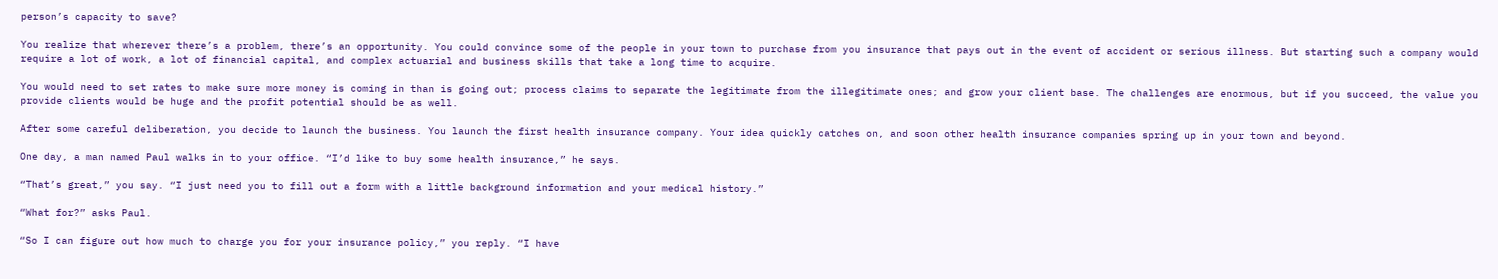person’s capacity to save?

You realize that wherever there’s a problem, there’s an opportunity. You could convince some of the people in your town to purchase from you insurance that pays out in the event of accident or serious illness. But starting such a company would require a lot of work, a lot of financial capital, and complex actuarial and business skills that take a long time to acquire.

You would need to set rates to make sure more money is coming in than is going out; process claims to separate the legitimate from the illegitimate ones; and grow your client base. The challenges are enormous, but if you succeed, the value you provide clients would be huge and the profit potential should be as well.

After some careful deliberation, you decide to launch the business. You launch the first health insurance company. Your idea quickly catches on, and soon other health insurance companies spring up in your town and beyond.

One day, a man named Paul walks in to your office. “I’d like to buy some health insurance,” he says.

“That’s great,” you say. “I just need you to fill out a form with a little background information and your medical history.”

“What for?” asks Paul.

“So I can figure out how much to charge you for your insurance policy,” you reply. “I have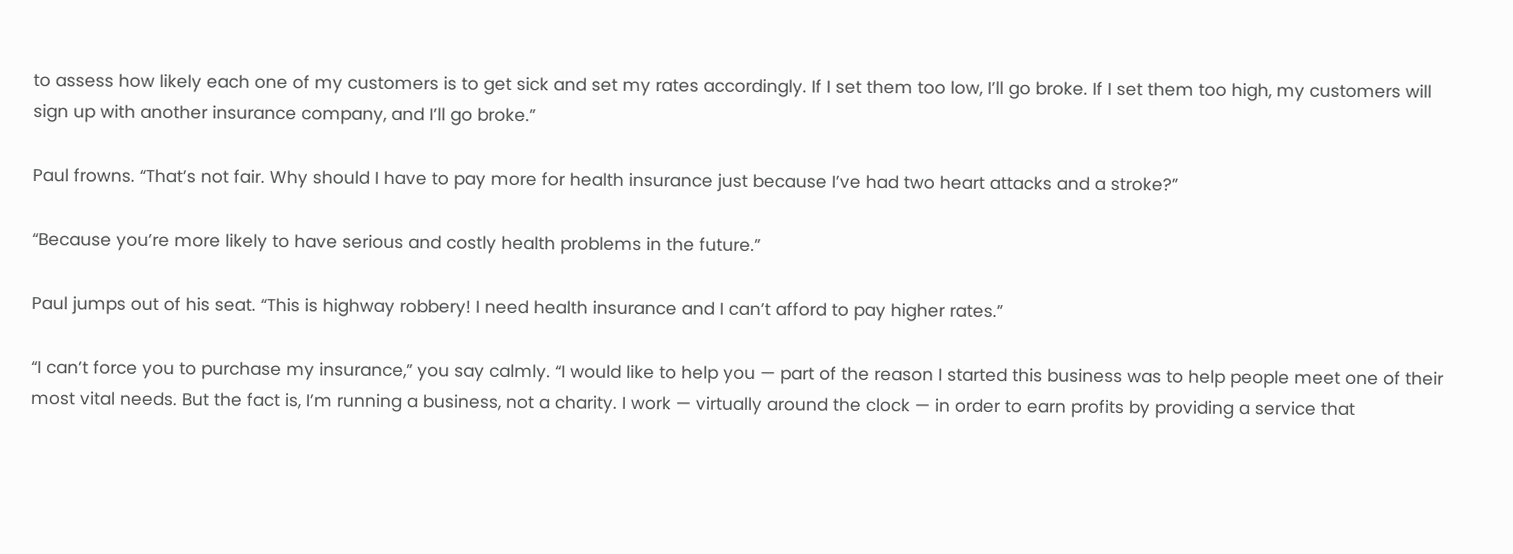to assess how likely each one of my customers is to get sick and set my rates accordingly. If I set them too low, I’ll go broke. If I set them too high, my customers will sign up with another insurance company, and I’ll go broke.”

Paul frowns. “That’s not fair. Why should I have to pay more for health insurance just because I’ve had two heart attacks and a stroke?”

“Because you’re more likely to have serious and costly health problems in the future.”

Paul jumps out of his seat. “This is highway robbery! I need health insurance and I can’t afford to pay higher rates.”

“I can’t force you to purchase my insurance,” you say calmly. “I would like to help you — part of the reason I started this business was to help people meet one of their most vital needs. But the fact is, I’m running a business, not a charity. I work — virtually around the clock — in order to earn profits by providing a service that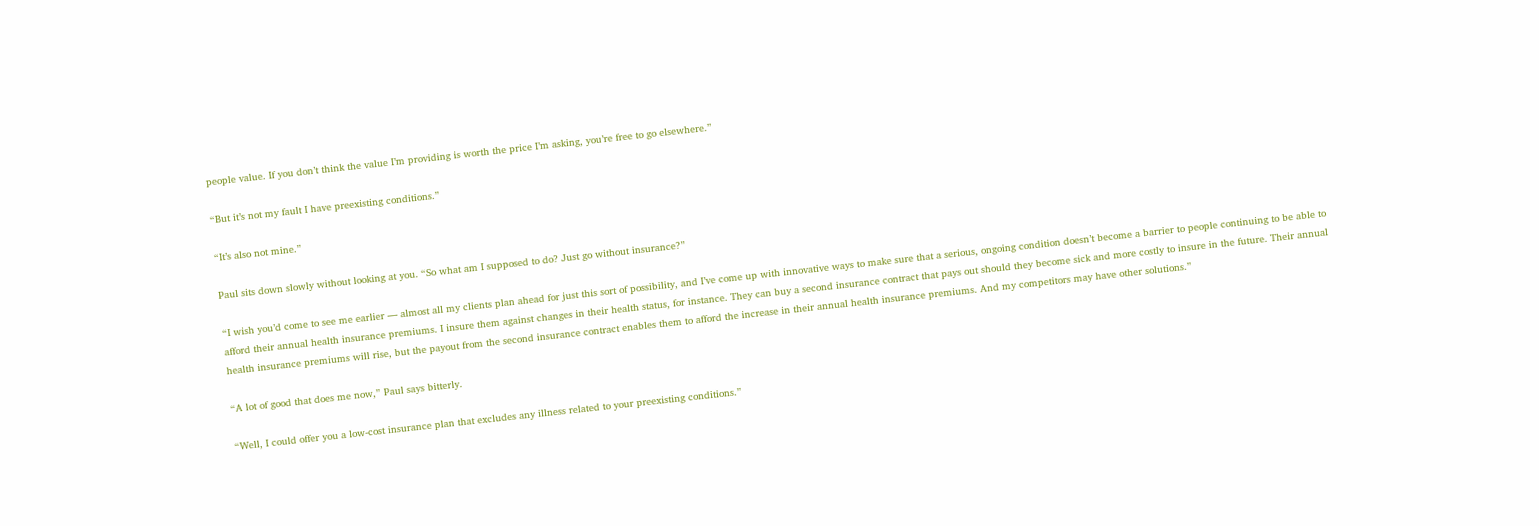people value. If you don’t think the value I’m providing is worth the price I’m asking, you’re free to go elsewhere.”

“But it’s not my fault I have preexisting conditions.”

“It’s also not mine.”

Paul sits down slowly without looking at you. “So what am I supposed to do? Just go without insurance?”

“I wish you’d come to see me earlier — almost all my clients plan ahead for just this sort of possibility, and I’ve come up with innovative ways to make sure that a serious, ongoing condition doesn’t become a barrier to people continuing to be able to afford their annual health insurance premiums. I insure them against changes in their health status, for instance. They can buy a second insurance contract that pays out should they become sick and more costly to insure in the future. Their annual health insurance premiums will rise, but the payout from the second insurance contract enables them to afford the increase in their annual health insurance premiums. And my competitors may have other solutions.”

“A lot of good that does me now,” Paul says bitterly.

“Well, I could offer you a low-cost insurance plan that excludes any illness related to your preexisting conditions.”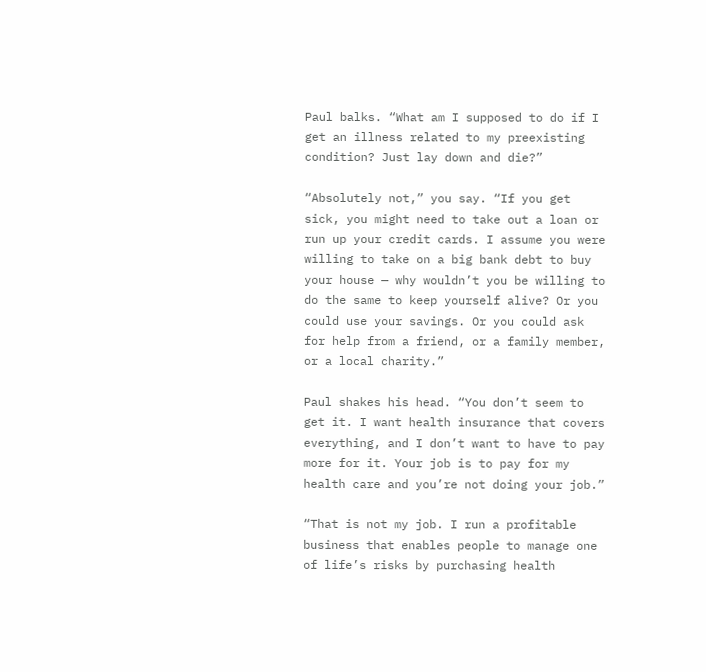Paul balks. “What am I supposed to do if I get an illness related to my preexisting condition? Just lay down and die?”

“Absolutely not,” you say. “If you get sick, you might need to take out a loan or run up your credit cards. I assume you were willing to take on a big bank debt to buy your house — why wouldn’t you be willing to do the same to keep yourself alive? Or you could use your savings. Or you could ask for help from a friend, or a family member, or a local charity.”

Paul shakes his head. “You don’t seem to get it. I want health insurance that covers everything, and I don’t want to have to pay more for it. Your job is to pay for my health care and you’re not doing your job.”

“That is not my job. I run a profitable business that enables people to manage one of life’s risks by purchasing health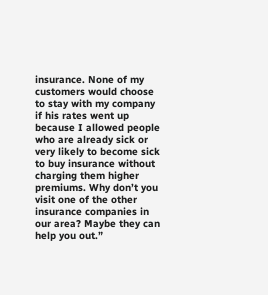insurance. None of my customers would choose to stay with my company if his rates went up because I allowed people who are already sick or very likely to become sick to buy insurance without charging them higher premiums. Why don’t you visit one of the other insurance companies in our area? Maybe they can help you out.”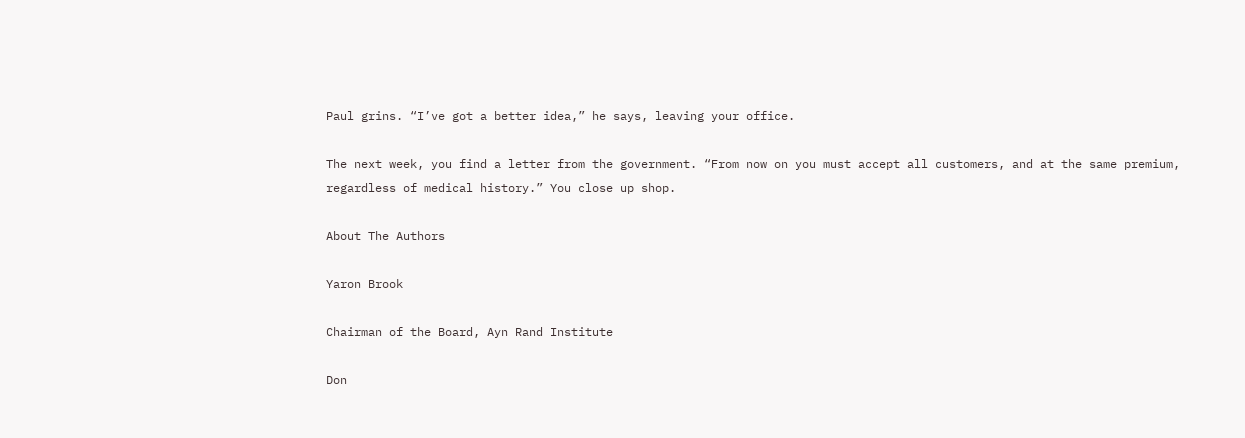Paul grins. “I’ve got a better idea,” he says, leaving your office.

The next week, you find a letter from the government. “From now on you must accept all customers, and at the same premium, regardless of medical history.” You close up shop.

About The Authors

Yaron Brook

Chairman of the Board, Ayn Rand Institute

Don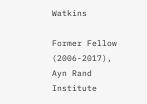Watkins

Former Fellow (2006-2017), Ayn Rand Institute